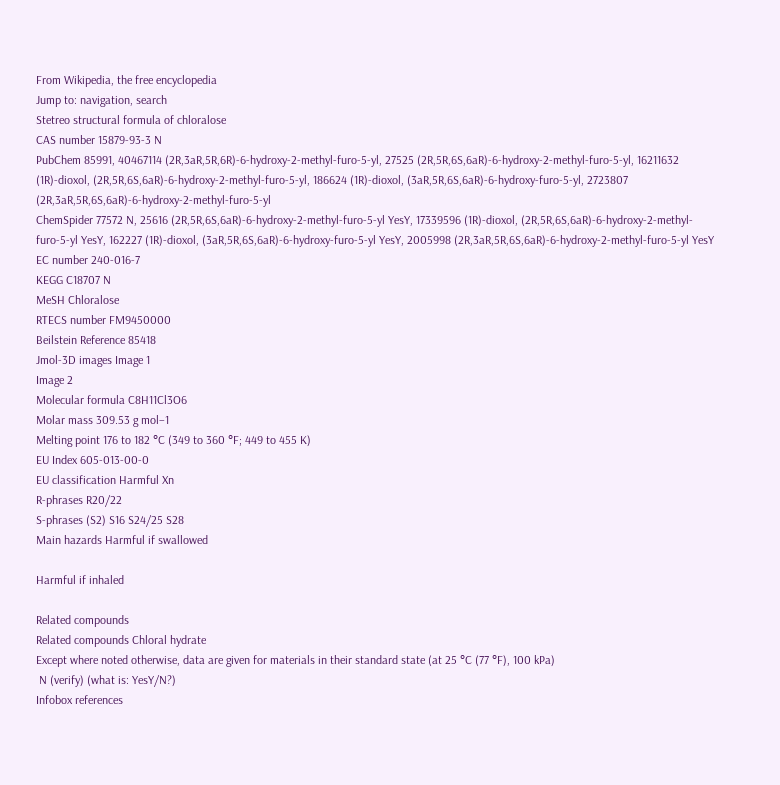From Wikipedia, the free encyclopedia
Jump to: navigation, search
Stetreo structural formula of chloralose
CAS number 15879-93-3 N
PubChem 85991, 40467114 (2R,3aR,5R,6R)-6-hydroxy-2-methyl-furo-5-yl, 27525 (2R,5R,6S,6aR)-6-hydroxy-2-methyl-furo-5-yl, 16211632 (1R)-dioxol, (2R,5R,6S,6aR)-6-hydroxy-2-methyl-furo-5-yl, 186624 (1R)-dioxol, (3aR,5R,6S,6aR)-6-hydroxy-furo-5-yl, 2723807 (2R,3aR,5R,6S,6aR)-6-hydroxy-2-methyl-furo-5-yl
ChemSpider 77572 N, 25616 (2R,5R,6S,6aR)-6-hydroxy-2-methyl-furo-5-yl YesY, 17339596 (1R)-dioxol, (2R,5R,6S,6aR)-6-hydroxy-2-methyl-furo-5-yl YesY, 162227 (1R)-dioxol, (3aR,5R,6S,6aR)-6-hydroxy-furo-5-yl YesY, 2005998 (2R,3aR,5R,6S,6aR)-6-hydroxy-2-methyl-furo-5-yl YesY
EC number 240-016-7
KEGG C18707 N
MeSH Chloralose
RTECS number FM9450000
Beilstein Reference 85418
Jmol-3D images Image 1
Image 2
Molecular formula C8H11Cl3O6
Molar mass 309.53 g mol−1
Melting point 176 to 182 °C (349 to 360 °F; 449 to 455 K)
EU Index 605-013-00-0
EU classification Harmful Xn
R-phrases R20/22
S-phrases (S2) S16 S24/25 S28
Main hazards Harmful if swallowed

Harmful if inhaled

Related compounds
Related compounds Chloral hydrate
Except where noted otherwise, data are given for materials in their standard state (at 25 °C (77 °F), 100 kPa)
 N (verify) (what is: YesY/N?)
Infobox references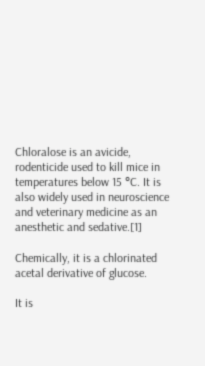Chloralose is an avicide, rodenticide used to kill mice in temperatures below 15 °C. It is also widely used in neuroscience and veterinary medicine as an anesthetic and sedative.[1]

Chemically, it is a chlorinated acetal derivative of glucose.

It is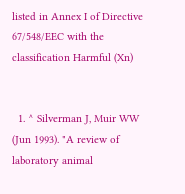listed in Annex I of Directive 67/548/EEC with the classification Harmful (Xn)


  1. ^ Silverman J, Muir WW (Jun 1993). "A review of laboratory animal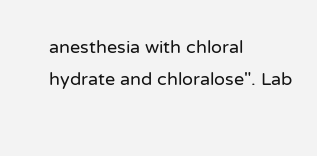anesthesia with chloral hydrate and chloralose". Lab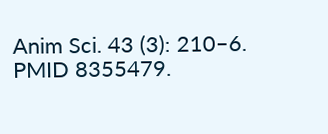Anim Sci. 43 (3): 210–6. PMID 8355479.